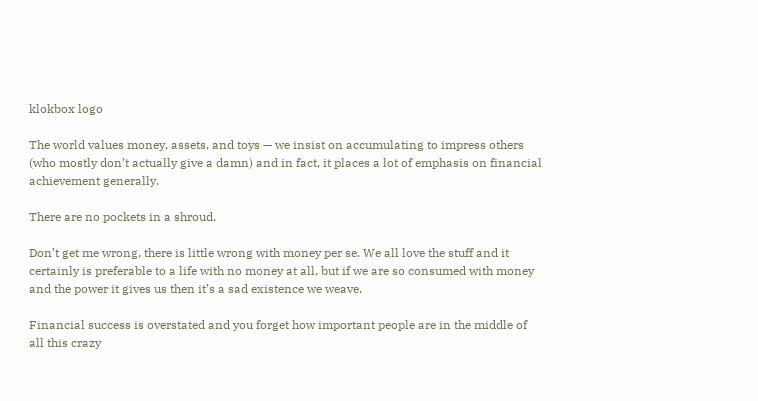klokbox logo

The world values money, assets, and toys — we insist on accumulating to impress others (who mostly don’t actually give a damn) and in fact, it places a lot of emphasis on financial achievement generally.

There are no pockets in a shroud.

Don’t get me wrong, there is little wrong with money per se. We all love the stuff and it certainly is preferable to a life with no money at all, but if we are so consumed with money and the power it gives us then it’s a sad existence we weave.

Financial success is overstated and you forget how important people are in the middle of all this crazy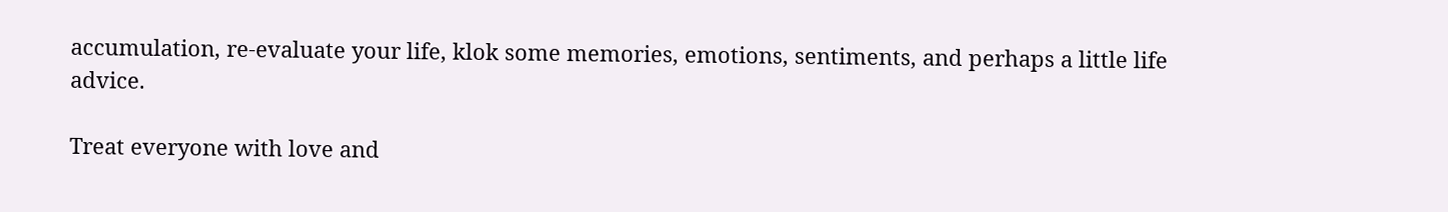accumulation, re-evaluate your life, klok some memories, emotions, sentiments, and perhaps a little life advice.

Treat everyone with love and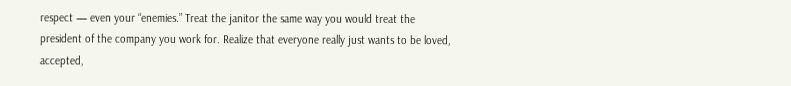respect — even your “enemies.” Treat the janitor the same way you would treat the president of the company you work for. Realize that everyone really just wants to be loved, accepted,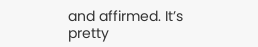and affirmed. It’s pretty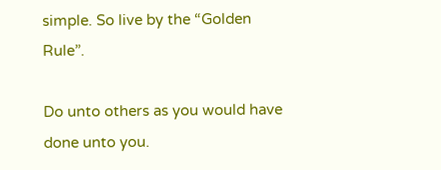simple. So live by the “Golden Rule”.

Do unto others as you would have done unto you.